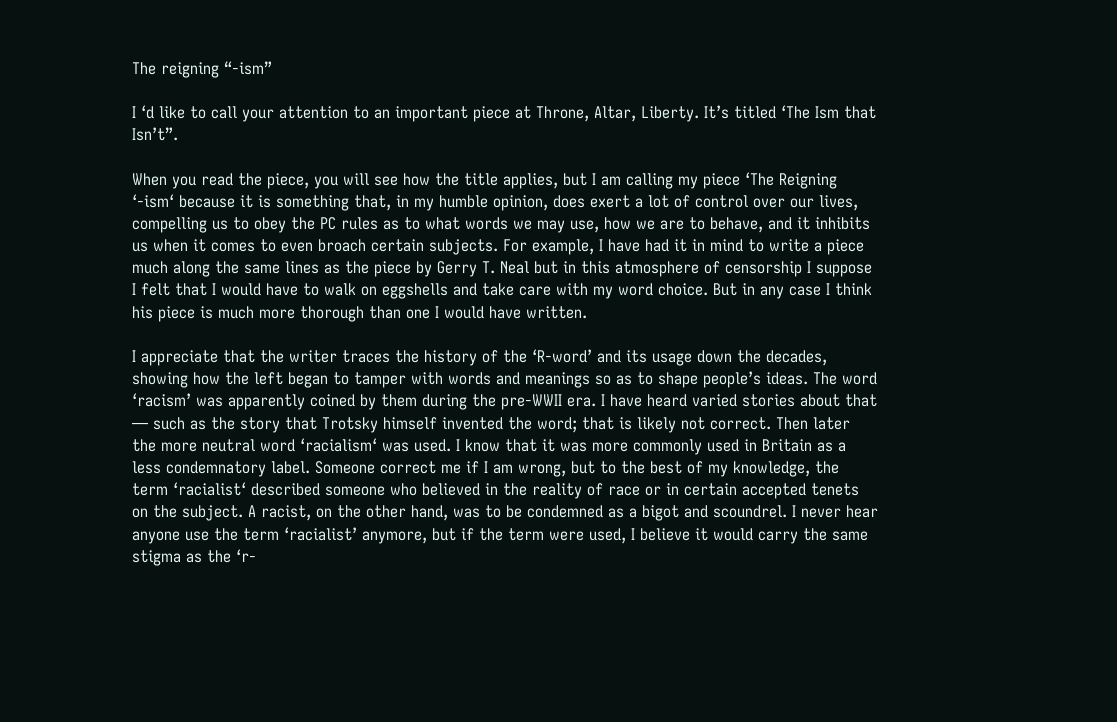The reigning “-ism”

I ‘d like to call your attention to an important piece at Throne, Altar, Liberty. It’s titled ‘The Ism that Isn’t”.

When you read the piece, you will see how the title applies, but I am calling my piece ‘The Reigning ‘-ism‘ because it is something that, in my humble opinion, does exert a lot of control over our lives, compelling us to obey the PC rules as to what words we may use, how we are to behave, and it inhibits us when it comes to even broach certain subjects. For example, I have had it in mind to write a piece much along the same lines as the piece by Gerry T. Neal but in this atmosphere of censorship I suppose I felt that I would have to walk on eggshells and take care with my word choice. But in any case I think his piece is much more thorough than one I would have written.

I appreciate that the writer traces the history of the ‘R-word’ and its usage down the decades, showing how the left began to tamper with words and meanings so as to shape people’s ideas. The word ‘racism’ was apparently coined by them during the pre-WWII era. I have heard varied stories about that — such as the story that Trotsky himself invented the word; that is likely not correct. Then later the more neutral word ‘racialism‘ was used. I know that it was more commonly used in Britain as a less condemnatory label. Someone correct me if I am wrong, but to the best of my knowledge, the term ‘racialist‘ described someone who believed in the reality of race or in certain accepted tenets on the subject. A racist, on the other hand, was to be condemned as a bigot and scoundrel. I never hear anyone use the term ‘racialist’ anymore, but if the term were used, I believe it would carry the same stigma as the ‘r-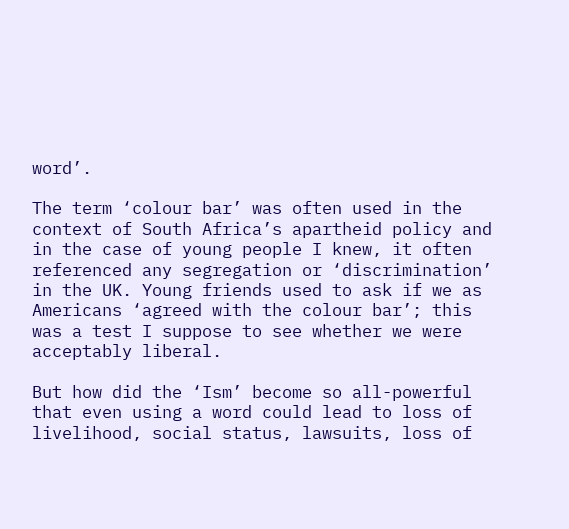word’.

The term ‘colour bar’ was often used in the context of South Africa’s apartheid policy and in the case of young people I knew, it often referenced any segregation or ‘discrimination’ in the UK. Young friends used to ask if we as Americans ‘agreed with the colour bar’; this was a test I suppose to see whether we were acceptably liberal.

But how did the ‘Ism’ become so all-powerful that even using a word could lead to loss of livelihood, social status, lawsuits, loss of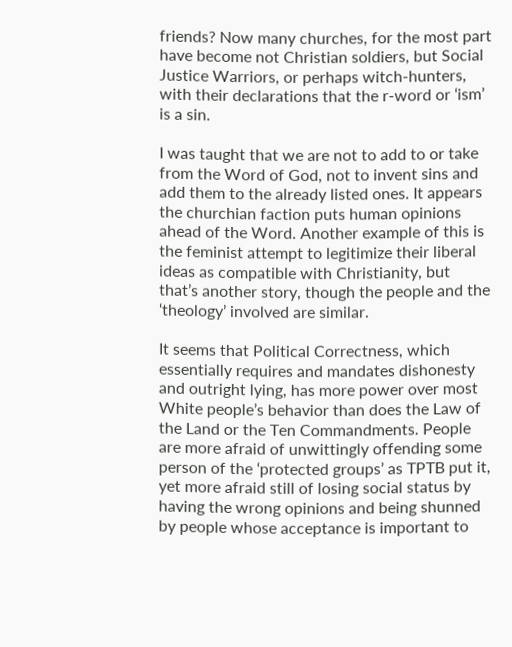friends? Now many churches, for the most part have become not Christian soldiers, but Social Justice Warriors, or perhaps witch-hunters, with their declarations that the r-word or ‘ism’ is a sin.

I was taught that we are not to add to or take from the Word of God, not to invent sins and add them to the already listed ones. It appears the churchian faction puts human opinions ahead of the Word. Another example of this is the feminist attempt to legitimize their liberal ideas as compatible with Christianity, but that’s another story, though the people and the ‘theology’ involved are similar.

It seems that Political Correctness, which essentially requires and mandates dishonesty and outright lying, has more power over most White people’s behavior than does the Law of the Land or the Ten Commandments. People are more afraid of unwittingly offending some person of the ‘protected groups’ as TPTB put it, yet more afraid still of losing social status by having the wrong opinions and being shunned by people whose acceptance is important to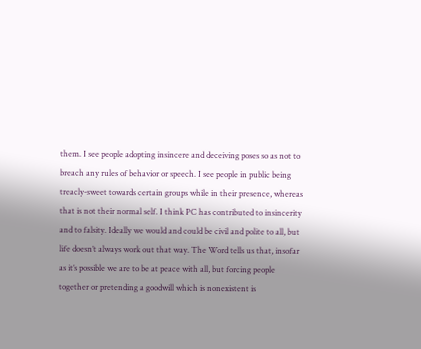them. I see people adopting insincere and deceiving poses so as not to breach any rules of behavior or speech. I see people in public being treacly-sweet towards certain groups while in their presence, whereas that is not their normal self. I think PC has contributed to insincerity and to falsity. Ideally we would and could be civil and polite to all, but life doesn’t always work out that way. The Word tells us that, insofar as it’s possible we are to be at peace with all, but forcing people together or pretending a goodwill which is nonexistent is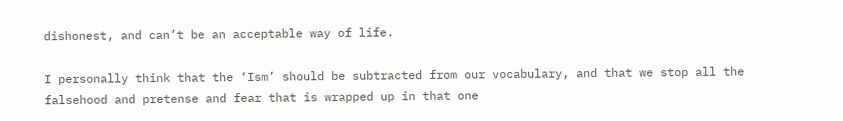dishonest, and can’t be an acceptable way of life.

I personally think that the ‘Ism’ should be subtracted from our vocabulary, and that we stop all the falsehood and pretense and fear that is wrapped up in that one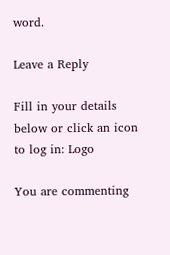word.

Leave a Reply

Fill in your details below or click an icon to log in: Logo

You are commenting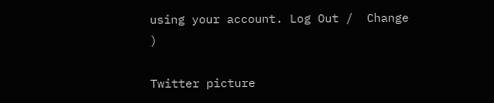using your account. Log Out /  Change )

Twitter picture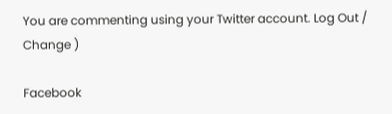You are commenting using your Twitter account. Log Out /  Change )

Facebook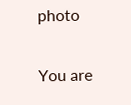photo

You are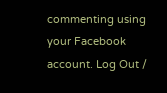commenting using your Facebook account. Log Out /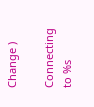Change )

Connecting to %s